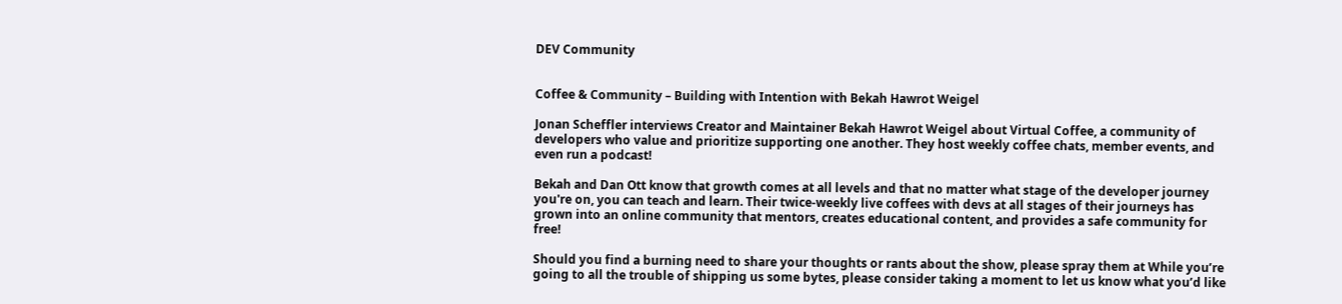DEV Community


Coffee & Community – Building with Intention with Bekah Hawrot Weigel

Jonan Scheffler interviews Creator and Maintainer Bekah Hawrot Weigel about Virtual Coffee, a community of developers who value and prioritize supporting one another. They host weekly coffee chats, member events, and even run a podcast!

Bekah and Dan Ott know that growth comes at all levels and that no matter what stage of the developer journey you're on, you can teach and learn. Their twice-weekly live coffees with devs at all stages of their journeys has grown into an online community that mentors, creates educational content, and provides a safe community for free!

Should you find a burning need to share your thoughts or rants about the show, please spray them at While you’re going to all the trouble of shipping us some bytes, please consider taking a moment to let us know what you’d like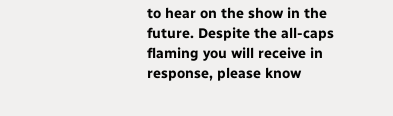to hear on the show in the future. Despite the all-caps flaming you will receive in response, please know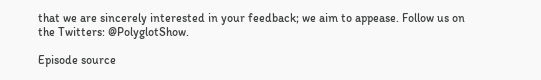that we are sincerely interested in your feedback; we aim to appease. Follow us on the Twitters: @PolyglotShow.

Episode source